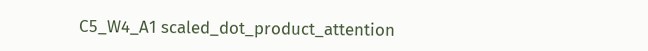C5_W4_A1 scaled_dot_product_attention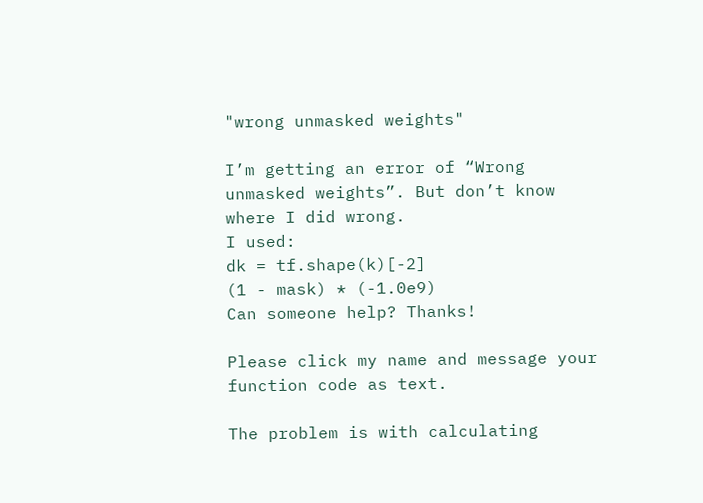"wrong unmasked weights"

I’m getting an error of “Wrong unmasked weights”. But don’t know where I did wrong.
I used:
dk = tf.shape(k)[-2]
(1 - mask) * (-1.0e9)
Can someone help? Thanks!

Please click my name and message your function code as text.

The problem is with calculating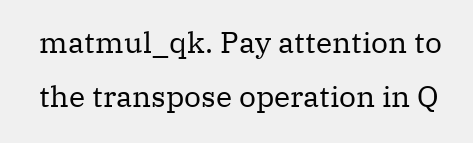matmul_qk. Pay attention to the transpose operation in Q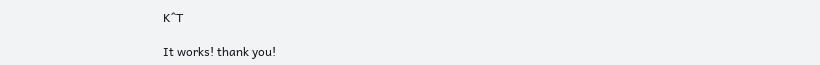K^T

It works! thank you!